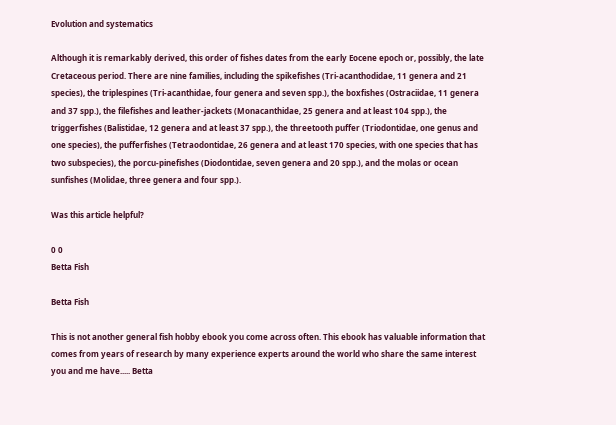Evolution and systematics

Although it is remarkably derived, this order of fishes dates from the early Eocene epoch or, possibly, the late Cretaceous period. There are nine families, including the spikefishes (Tri-acanthodidae, 11 genera and 21 species), the triplespines (Tri-acanthidae, four genera and seven spp.), the boxfishes (Ostraciidae, 11 genera and 37 spp.), the filefishes and leather-jackets (Monacanthidae, 25 genera and at least 104 spp.), the triggerfishes (Balistidae, 12 genera and at least 37 spp.), the threetooth puffer (Triodontidae, one genus and one species), the pufferfishes (Tetraodontidae, 26 genera and at least 170 species, with one species that has two subspecies), the porcu-pinefishes (Diodontidae, seven genera and 20 spp.), and the molas or ocean sunfishes (Molidae, three genera and four spp.).

Was this article helpful?

0 0
Betta Fish

Betta Fish

This is not another general fish hobby ebook you come across often. This ebook has valuable information that comes from years of research by many experience experts around the world who share the same interest you and me have..... Betta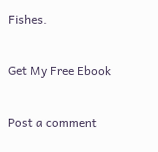Fishes.

Get My Free Ebook

Post a comment